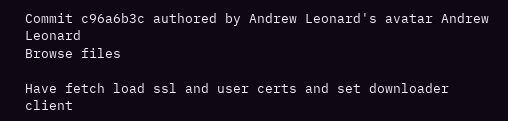Commit c96a6b3c authored by Andrew Leonard's avatar Andrew Leonard
Browse files

Have fetch load ssl and user certs and set downloader client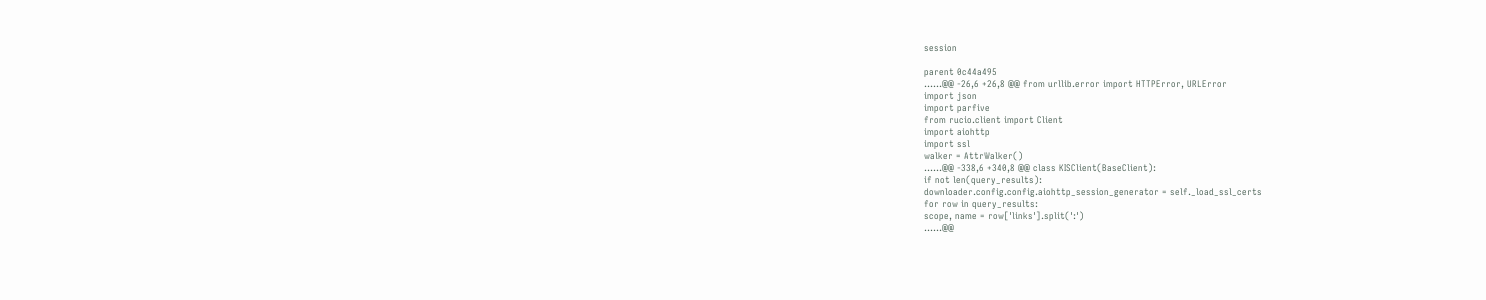session

parent 0c44a495
......@@ -26,6 +26,8 @@ from urllib.error import HTTPError, URLError
import json
import parfive
from rucio.client import Client
import aiohttp
import ssl
walker = AttrWalker()
......@@ -338,6 +340,8 @@ class KISClient(BaseClient):
if not len(query_results):
downloader.config.config.aiohttp_session_generator = self._load_ssl_certs
for row in query_results:
scope, name = row['links'].split(':')
......@@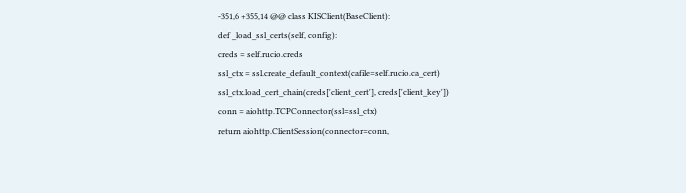-351,6 +355,14 @@ class KISClient(BaseClient):
def _load_ssl_certs(self, config):
creds = self.rucio.creds
ssl_ctx = ssl.create_default_context(cafile=self.rucio.ca_cert)
ssl_ctx.load_cert_chain(creds['client_cert'], creds['client_key'])
conn = aiohttp.TCPConnector(ssl=ssl_ctx)
return aiohttp.ClientSession(connector=conn,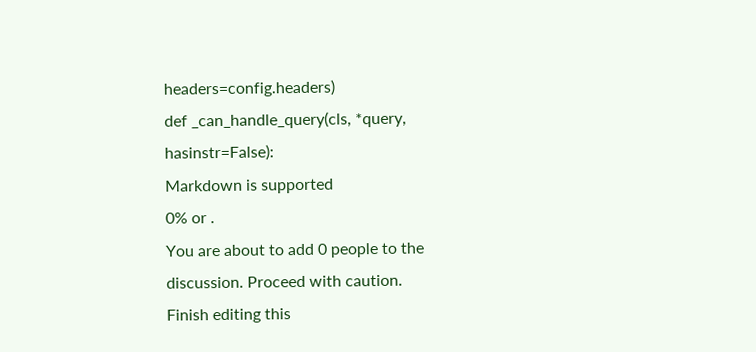headers=config.headers)
def _can_handle_query(cls, *query, hasinstr=False):
Markdown is supported
0% or .
You are about to add 0 people to the discussion. Proceed with caution.
Finish editing this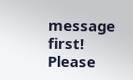message first!
Please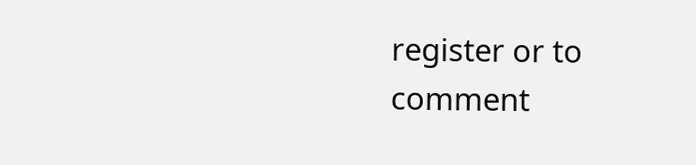register or to comment